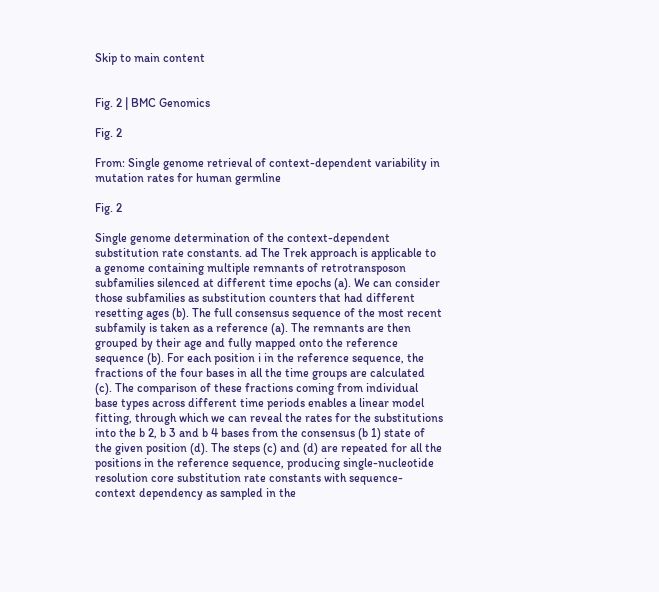Skip to main content


Fig. 2 | BMC Genomics

Fig. 2

From: Single genome retrieval of context-dependent variability in mutation rates for human germline

Fig. 2

Single genome determination of the context-dependent substitution rate constants. ad The Trek approach is applicable to a genome containing multiple remnants of retrotransposon subfamilies silenced at different time epochs (a). We can consider those subfamilies as substitution counters that had different resetting ages (b). The full consensus sequence of the most recent subfamily is taken as a reference (a). The remnants are then grouped by their age and fully mapped onto the reference sequence (b). For each position i in the reference sequence, the fractions of the four bases in all the time groups are calculated (c). The comparison of these fractions coming from individual base types across different time periods enables a linear model fitting, through which we can reveal the rates for the substitutions into the b 2, b 3 and b 4 bases from the consensus (b 1) state of the given position (d). The steps (c) and (d) are repeated for all the positions in the reference sequence, producing single-nucleotide resolution core substitution rate constants with sequence-context dependency as sampled in the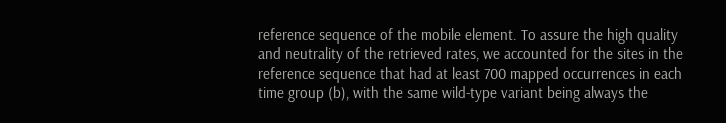reference sequence of the mobile element. To assure the high quality and neutrality of the retrieved rates, we accounted for the sites in the reference sequence that had at least 700 mapped occurrences in each time group (b), with the same wild-type variant being always the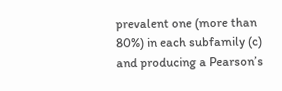prevalent one (more than 80%) in each subfamily (c) and producing a Pearson’s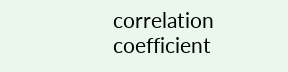correlation coefficient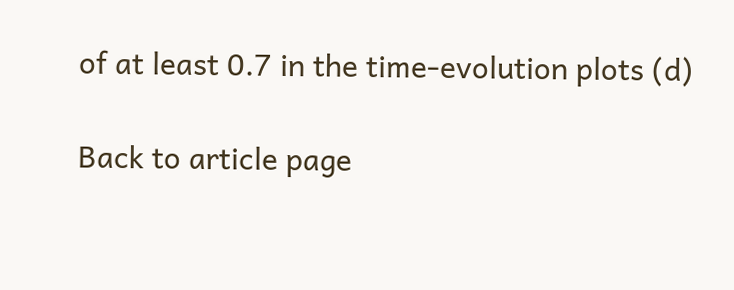of at least 0.7 in the time-evolution plots (d)

Back to article page